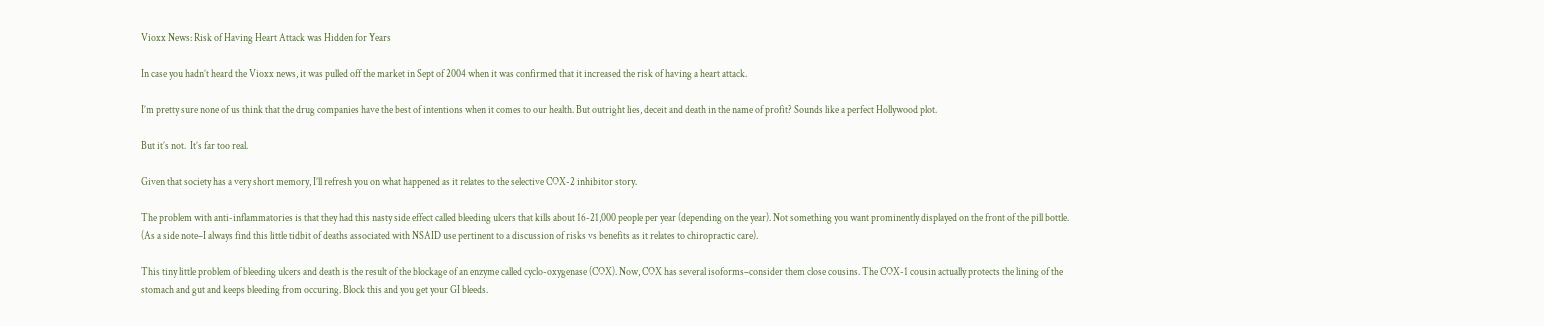Vioxx News: Risk of Having Heart Attack was Hidden for Years

In case you hadn’t heard the Vioxx news, it was pulled off the market in Sept of 2004 when it was confirmed that it increased the risk of having a heart attack.

I’m pretty sure none of us think that the drug companies have the best of intentions when it comes to our health. But outright lies, deceit and death in the name of profit? Sounds like a perfect Hollywood plot.

But it’s not.  It’s far too real.

Given that society has a very short memory, I’ll refresh you on what happened as it relates to the selective COX-2 inhibitor story.

The problem with anti-inflammatories is that they had this nasty side effect called bleeding ulcers that kills about 16-21,000 people per year (depending on the year). Not something you want prominently displayed on the front of the pill bottle. (As a side note–I always find this little tidbit of deaths associated with NSAID use pertinent to a discussion of risks vs benefits as it relates to chiropractic care).

This tiny little problem of bleeding ulcers and death is the result of the blockage of an enzyme called cyclo-oxygenase (COX). Now, COX has several isoforms–consider them close cousins. The COX-1 cousin actually protects the lining of the stomach and gut and keeps bleeding from occuring. Block this and you get your GI bleeds.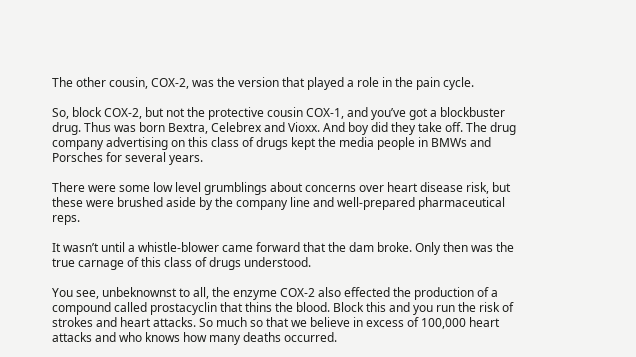The other cousin, COX-2, was the version that played a role in the pain cycle.

So, block COX-2, but not the protective cousin COX-1, and you’ve got a blockbuster drug. Thus was born Bextra, Celebrex and Vioxx. And boy did they take off. The drug company advertising on this class of drugs kept the media people in BMWs and Porsches for several years.

There were some low level grumblings about concerns over heart disease risk, but these were brushed aside by the company line and well-prepared pharmaceutical reps.

It wasn’t until a whistle-blower came forward that the dam broke. Only then was the true carnage of this class of drugs understood.

You see, unbeknownst to all, the enzyme COX-2 also effected the production of a compound called prostacyclin that thins the blood. Block this and you run the risk of strokes and heart attacks. So much so that we believe in excess of 100,000 heart attacks and who knows how many deaths occurred.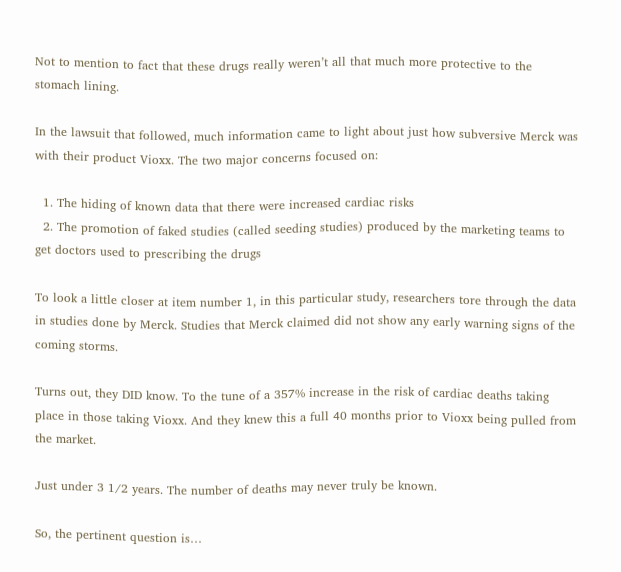Not to mention to fact that these drugs really weren’t all that much more protective to the stomach lining.

In the lawsuit that followed, much information came to light about just how subversive Merck was with their product Vioxx. The two major concerns focused on:

  1. The hiding of known data that there were increased cardiac risks
  2. The promotion of faked studies (called seeding studies) produced by the marketing teams to get doctors used to prescribing the drugs

To look a little closer at item number 1, in this particular study, researchers tore through the data in studies done by Merck. Studies that Merck claimed did not show any early warning signs of the coming storms.

Turns out, they DID know. To the tune of a 357% increase in the risk of cardiac deaths taking place in those taking Vioxx. And they knew this a full 40 months prior to Vioxx being pulled from the market.

Just under 3 1/2 years. The number of deaths may never truly be known.

So, the pertinent question is…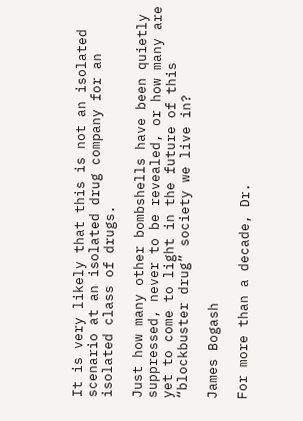It is very likely that this is not an isolated scenario at an isolated drug company for an isolated class of drugs.

Just how many other bombshells have been quietly suppressed, never to be revealed, or how many are yet to come to light in the future of this “blockbuster drug” society we live in?

James Bogash

For more than a decade, Dr.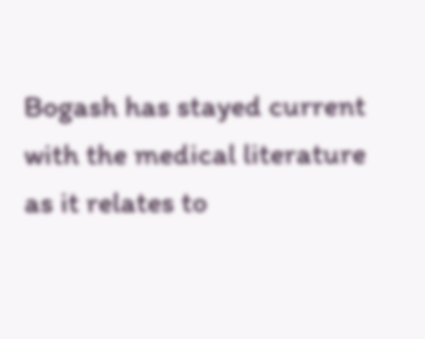Bogash has stayed current with the medical literature as it relates to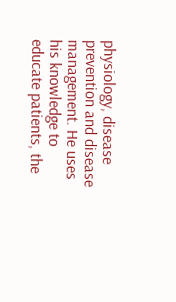physiology, disease prevention and disease management. He uses his knowledge to educate patients, the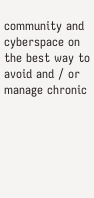community and cyberspace on the best way to avoid and / or manage chronic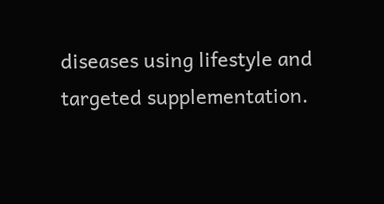diseases using lifestyle and targeted supplementation.